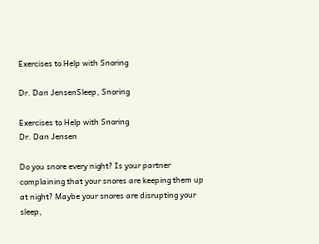Exercises to Help with Snoring

Dr. Dan JensenSleep, Snoring

Exercises to Help with Snoring
Dr. Dan Jensen

Do you snore every night? Is your partner complaining that your snores are keeping them up at night? Maybe your snores are disrupting your sleep,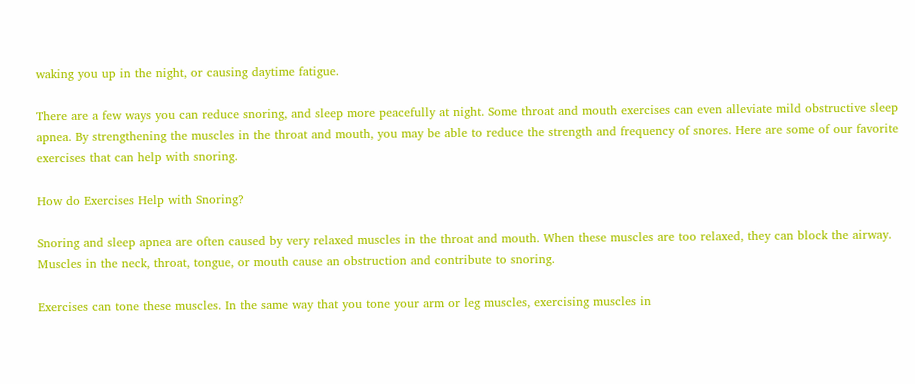waking you up in the night, or causing daytime fatigue.

There are a few ways you can reduce snoring, and sleep more peacefully at night. Some throat and mouth exercises can even alleviate mild obstructive sleep apnea. By strengthening the muscles in the throat and mouth, you may be able to reduce the strength and frequency of snores. Here are some of our favorite exercises that can help with snoring.

How do Exercises Help with Snoring?

Snoring and sleep apnea are often caused by very relaxed muscles in the throat and mouth. When these muscles are too relaxed, they can block the airway. Muscles in the neck, throat, tongue, or mouth cause an obstruction and contribute to snoring.

Exercises can tone these muscles. In the same way that you tone your arm or leg muscles, exercising muscles in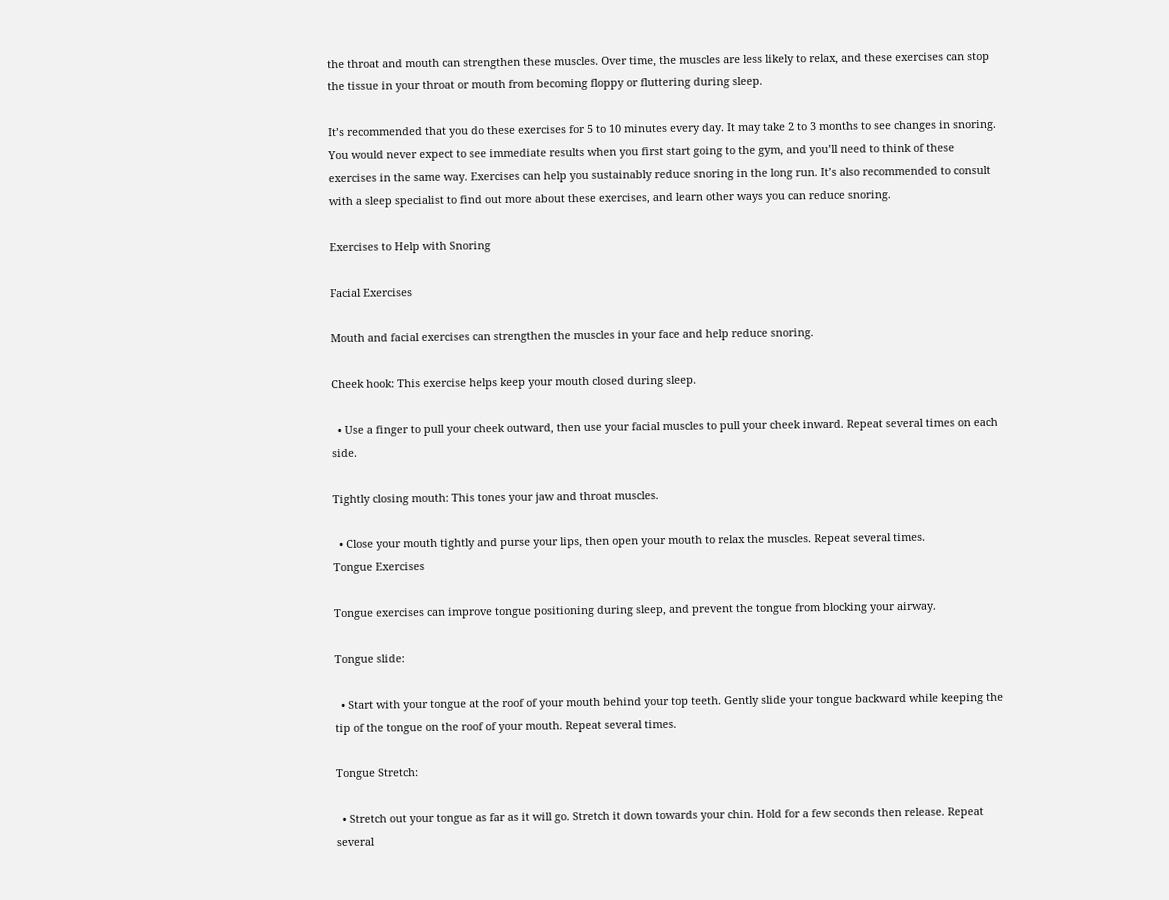the throat and mouth can strengthen these muscles. Over time, the muscles are less likely to relax, and these exercises can stop the tissue in your throat or mouth from becoming floppy or fluttering during sleep.

It’s recommended that you do these exercises for 5 to 10 minutes every day. It may take 2 to 3 months to see changes in snoring. You would never expect to see immediate results when you first start going to the gym, and you’ll need to think of these exercises in the same way. Exercises can help you sustainably reduce snoring in the long run. It’s also recommended to consult with a sleep specialist to find out more about these exercises, and learn other ways you can reduce snoring.

Exercises to Help with Snoring

Facial Exercises

Mouth and facial exercises can strengthen the muscles in your face and help reduce snoring.

Cheek hook: This exercise helps keep your mouth closed during sleep.

  • Use a finger to pull your cheek outward, then use your facial muscles to pull your cheek inward. Repeat several times on each side.

Tightly closing mouth: This tones your jaw and throat muscles.

  • Close your mouth tightly and purse your lips, then open your mouth to relax the muscles. Repeat several times.
Tongue Exercises

Tongue exercises can improve tongue positioning during sleep, and prevent the tongue from blocking your airway.

Tongue slide:

  • Start with your tongue at the roof of your mouth behind your top teeth. Gently slide your tongue backward while keeping the tip of the tongue on the roof of your mouth. Repeat several times.

Tongue Stretch:

  • Stretch out your tongue as far as it will go. Stretch it down towards your chin. Hold for a few seconds then release. Repeat several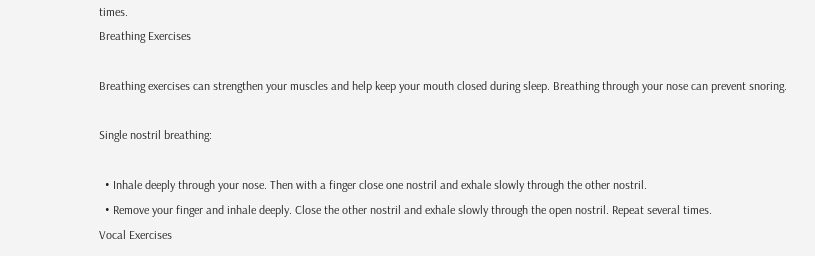times.
Breathing Exercises

Breathing exercises can strengthen your muscles and help keep your mouth closed during sleep. Breathing through your nose can prevent snoring.

Single nostril breathing:

  • Inhale deeply through your nose. Then with a finger close one nostril and exhale slowly through the other nostril.
  • Remove your finger and inhale deeply. Close the other nostril and exhale slowly through the open nostril. Repeat several times.
Vocal Exercises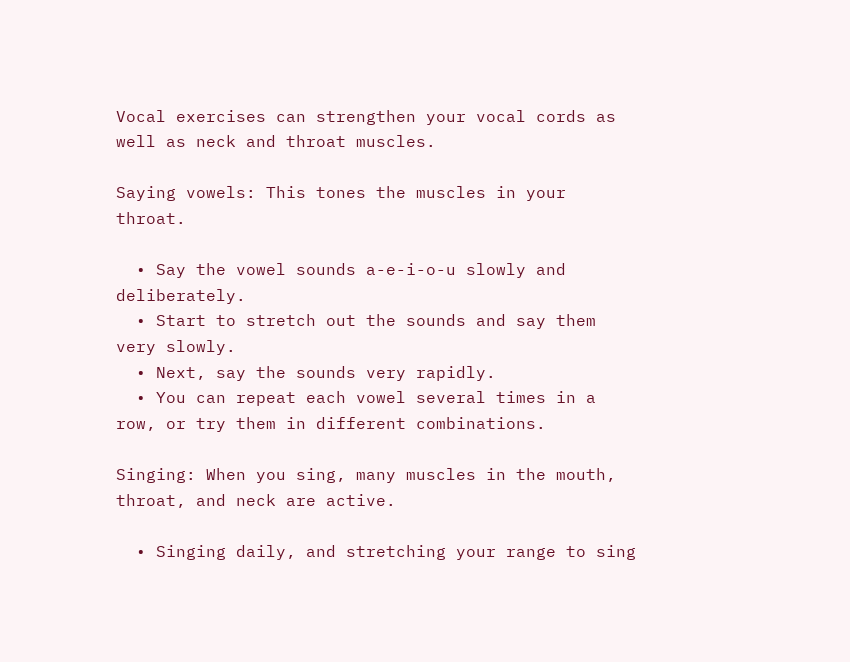Vocal exercises can strengthen your vocal cords as well as neck and throat muscles.

Saying vowels: This tones the muscles in your throat.

  • Say the vowel sounds a-e-i-o-u slowly and deliberately.
  • Start to stretch out the sounds and say them very slowly.
  • Next, say the sounds very rapidly.
  • You can repeat each vowel several times in a row, or try them in different combinations.

Singing: When you sing, many muscles in the mouth, throat, and neck are active.

  • Singing daily, and stretching your range to sing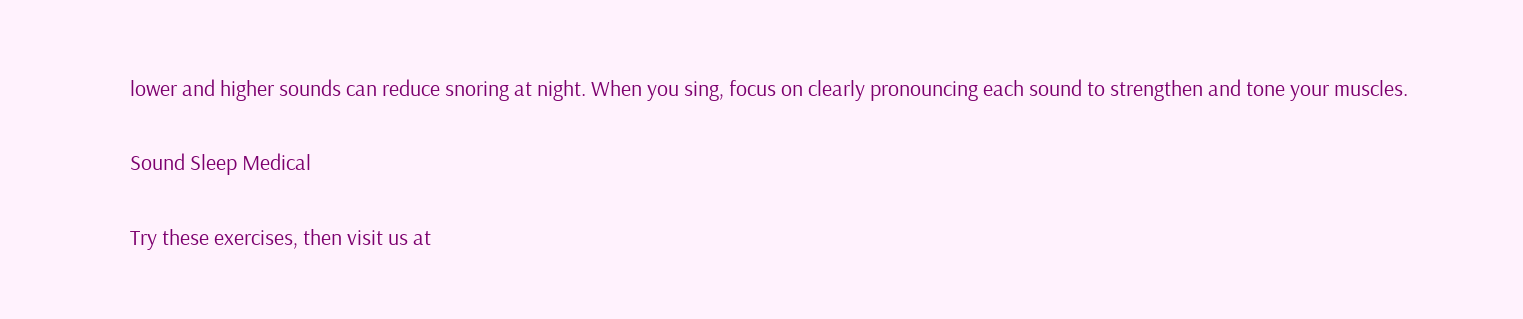lower and higher sounds can reduce snoring at night. When you sing, focus on clearly pronouncing each sound to strengthen and tone your muscles.

Sound Sleep Medical

Try these exercises, then visit us at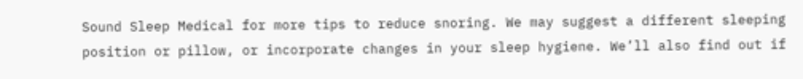Sound Sleep Medical for more tips to reduce snoring. We may suggest a different sleeping position or pillow, or incorporate changes in your sleep hygiene. We’ll also find out if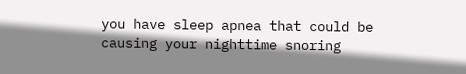you have sleep apnea that could be causing your nighttime snoring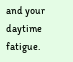and your daytime fatigue.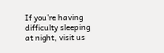If you’re having difficulty sleeping at night, visit us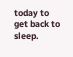today to get back to sleep.